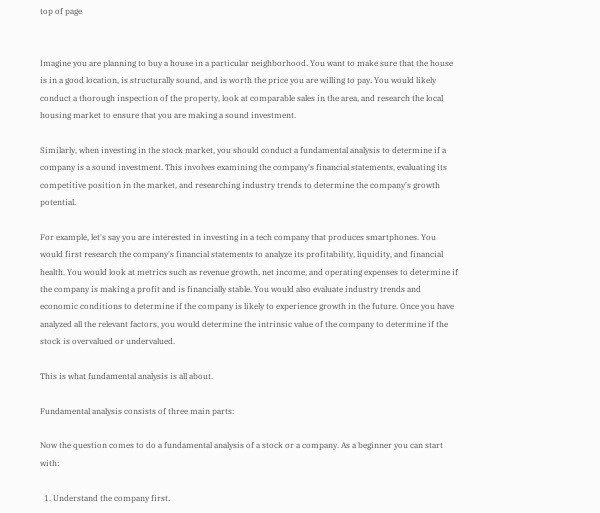top of page


Imagine you are planning to buy a house in a particular neighborhood. You want to make sure that the house is in a good location, is structurally sound, and is worth the price you are willing to pay. You would likely conduct a thorough inspection of the property, look at comparable sales in the area, and research the local housing market to ensure that you are making a sound investment.

Similarly, when investing in the stock market, you should conduct a fundamental analysis to determine if a company is a sound investment. This involves examining the company's financial statements, evaluating its competitive position in the market, and researching industry trends to determine the company's growth potential.

For example, let's say you are interested in investing in a tech company that produces smartphones. You would first research the company's financial statements to analyze its profitability, liquidity, and financial health. You would look at metrics such as revenue growth, net income, and operating expenses to determine if the company is making a profit and is financially stable. You would also evaluate industry trends and economic conditions to determine if the company is likely to experience growth in the future. Once you have analyzed all the relevant factors, you would determine the intrinsic value of the company to determine if the stock is overvalued or undervalued.

This is what fundamental analysis is all about.

Fundamental analysis consists of three main parts:

Now the question comes to do a fundamental analysis of a stock or a company. As a beginner you can start with:

  1. Understand the company first.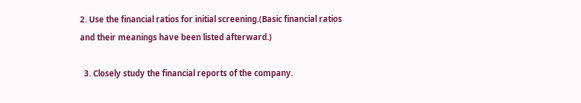2. Use the financial ratios for initial screening.(Basic financial ratios and their meanings have been listed afterward.)

  3. Closely study the financial reports of the company.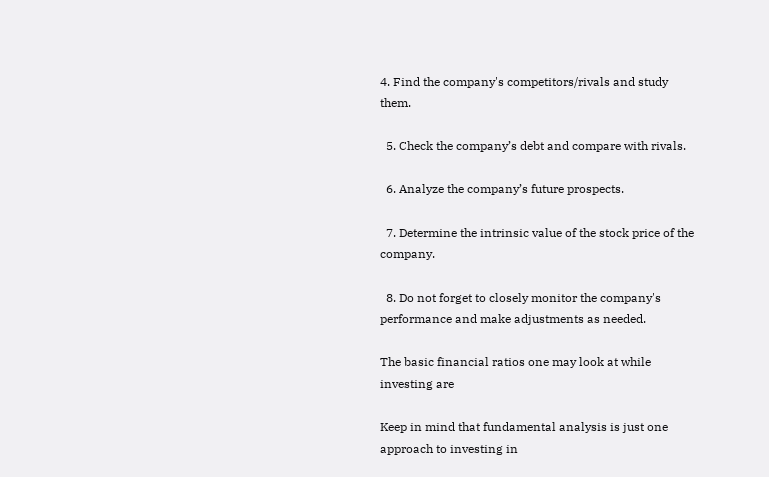4. Find the company's competitors/rivals and study them.

  5. Check the company’s debt and compare with rivals.

  6. Analyze the company’s future prospects.

  7. Determine the intrinsic value of the stock price of the company.

  8. Do not forget to closely monitor the company's performance and make adjustments as needed.

The basic financial ratios one may look at while investing are

Keep in mind that fundamental analysis is just one approach to investing in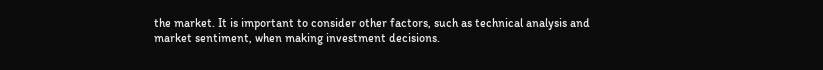the market. It is important to consider other factors, such as technical analysis and market sentiment, when making investment decisions.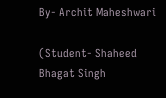By- Archit Maheshwari

(Student- Shaheed Bhagat Singh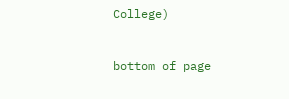College)



bottom of page